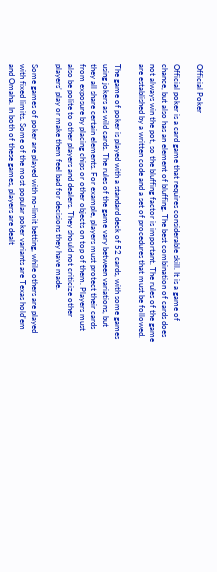Official Poker

Official poker is a card game that requires considerable skill. It is a game of chance, but also has an element of bluffing. The best combination of cards does not always win the pot, so the bluffing factor is important. The rules of the game are established by a written code and a set of procedures that must be followed.

The game of poker is played with a standard deck of 52 cards, with some games using jokers as wild cards. The rules of the game vary between variations, but they all share certain elements. For example, players must protect their cards from exposure by placing chips or other objects on top of them. Players must also be polite to other players and dealers. They should not criticize other players’ play or make them feel bad for decisions they have made.

Some games of poker are played with no-limit betting, while others are played with fixed limits. Some of the most popular poker variants are Texas hold’em and Omaha. In both of these games, players are dealt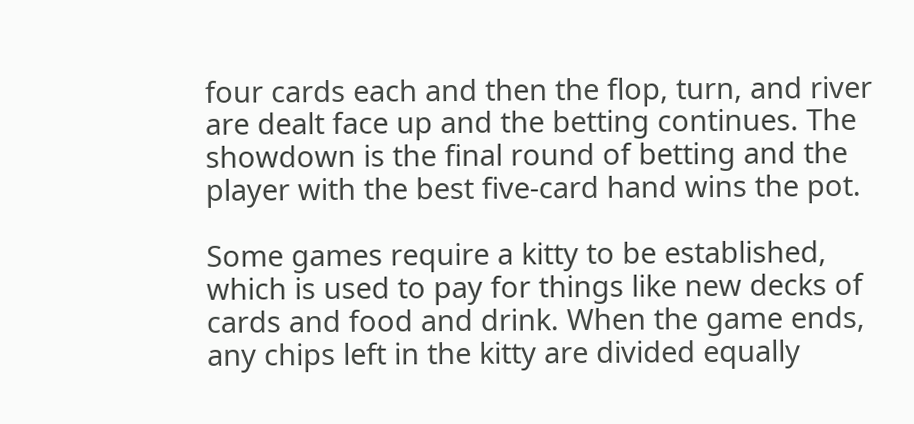four cards each and then the flop, turn, and river are dealt face up and the betting continues. The showdown is the final round of betting and the player with the best five-card hand wins the pot.

Some games require a kitty to be established, which is used to pay for things like new decks of cards and food and drink. When the game ends, any chips left in the kitty are divided equally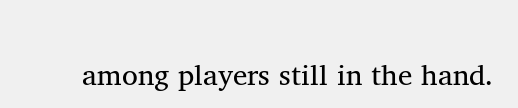among players still in the hand.